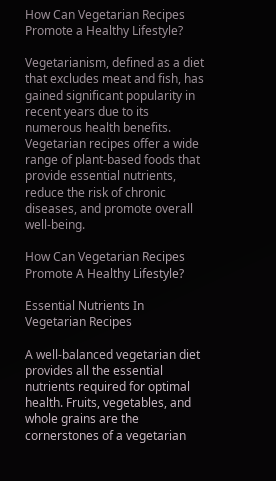How Can Vegetarian Recipes Promote a Healthy Lifestyle?

Vegetarianism, defined as a diet that excludes meat and fish, has gained significant popularity in recent years due to its numerous health benefits. Vegetarian recipes offer a wide range of plant-based foods that provide essential nutrients, reduce the risk of chronic diseases, and promote overall well-being.

How Can Vegetarian Recipes Promote A Healthy Lifestyle?

Essential Nutrients In Vegetarian Recipes

A well-balanced vegetarian diet provides all the essential nutrients required for optimal health. Fruits, vegetables, and whole grains are the cornerstones of a vegetarian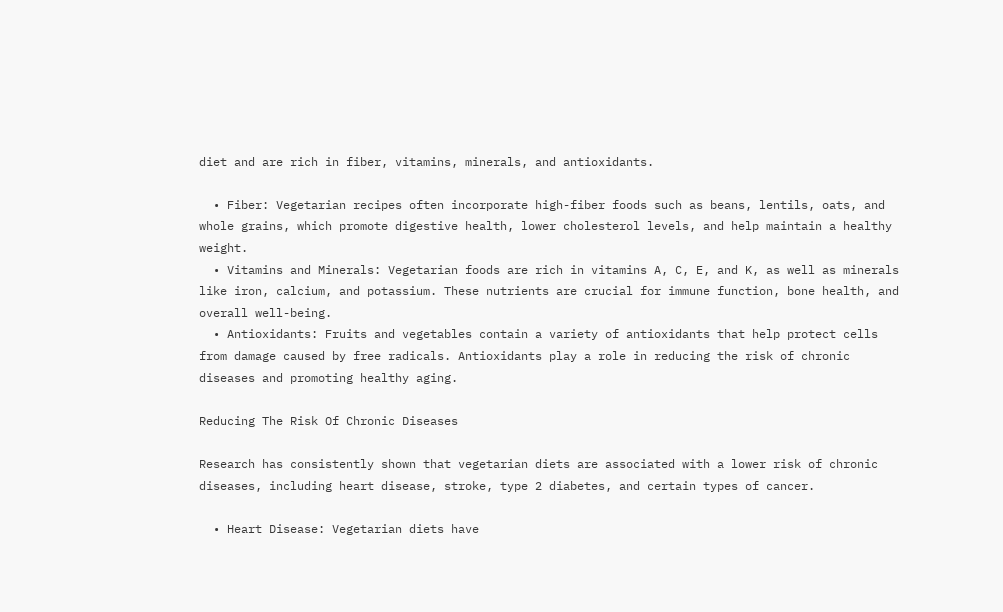diet and are rich in fiber, vitamins, minerals, and antioxidants.

  • Fiber: Vegetarian recipes often incorporate high-fiber foods such as beans, lentils, oats, and whole grains, which promote digestive health, lower cholesterol levels, and help maintain a healthy weight.
  • Vitamins and Minerals: Vegetarian foods are rich in vitamins A, C, E, and K, as well as minerals like iron, calcium, and potassium. These nutrients are crucial for immune function, bone health, and overall well-being.
  • Antioxidants: Fruits and vegetables contain a variety of antioxidants that help protect cells from damage caused by free radicals. Antioxidants play a role in reducing the risk of chronic diseases and promoting healthy aging.

Reducing The Risk Of Chronic Diseases

Research has consistently shown that vegetarian diets are associated with a lower risk of chronic diseases, including heart disease, stroke, type 2 diabetes, and certain types of cancer.

  • Heart Disease: Vegetarian diets have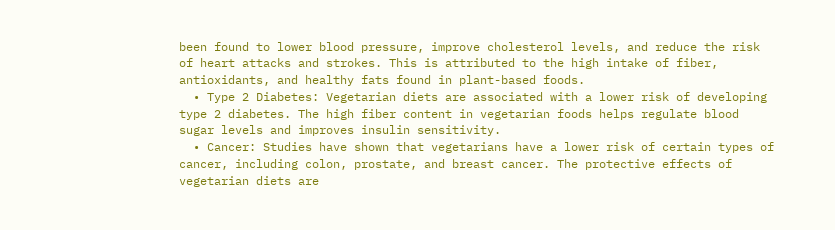been found to lower blood pressure, improve cholesterol levels, and reduce the risk of heart attacks and strokes. This is attributed to the high intake of fiber, antioxidants, and healthy fats found in plant-based foods.
  • Type 2 Diabetes: Vegetarian diets are associated with a lower risk of developing type 2 diabetes. The high fiber content in vegetarian foods helps regulate blood sugar levels and improves insulin sensitivity.
  • Cancer: Studies have shown that vegetarians have a lower risk of certain types of cancer, including colon, prostate, and breast cancer. The protective effects of vegetarian diets are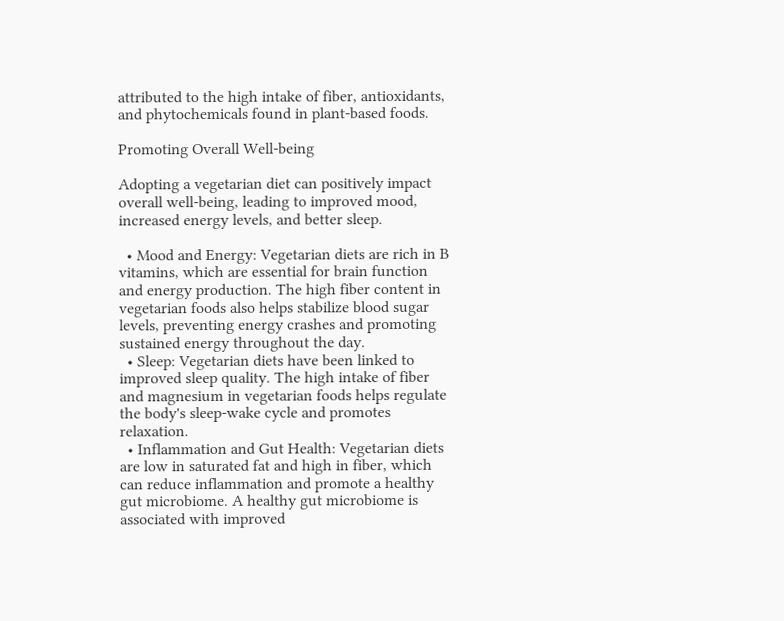attributed to the high intake of fiber, antioxidants, and phytochemicals found in plant-based foods.

Promoting Overall Well-being

Adopting a vegetarian diet can positively impact overall well-being, leading to improved mood, increased energy levels, and better sleep.

  • Mood and Energy: Vegetarian diets are rich in B vitamins, which are essential for brain function and energy production. The high fiber content in vegetarian foods also helps stabilize blood sugar levels, preventing energy crashes and promoting sustained energy throughout the day.
  • Sleep: Vegetarian diets have been linked to improved sleep quality. The high intake of fiber and magnesium in vegetarian foods helps regulate the body's sleep-wake cycle and promotes relaxation.
  • Inflammation and Gut Health: Vegetarian diets are low in saturated fat and high in fiber, which can reduce inflammation and promote a healthy gut microbiome. A healthy gut microbiome is associated with improved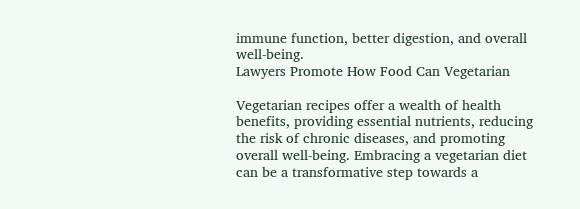immune function, better digestion, and overall well-being.
Lawyers Promote How Food Can Vegetarian

Vegetarian recipes offer a wealth of health benefits, providing essential nutrients, reducing the risk of chronic diseases, and promoting overall well-being. Embracing a vegetarian diet can be a transformative step towards a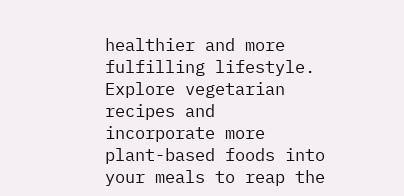healthier and more fulfilling lifestyle. Explore vegetarian recipes and incorporate more plant-based foods into your meals to reap the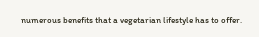numerous benefits that a vegetarian lifestyle has to offer.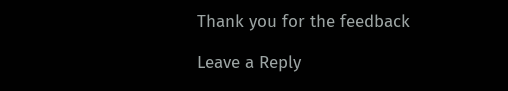Thank you for the feedback

Leave a Reply